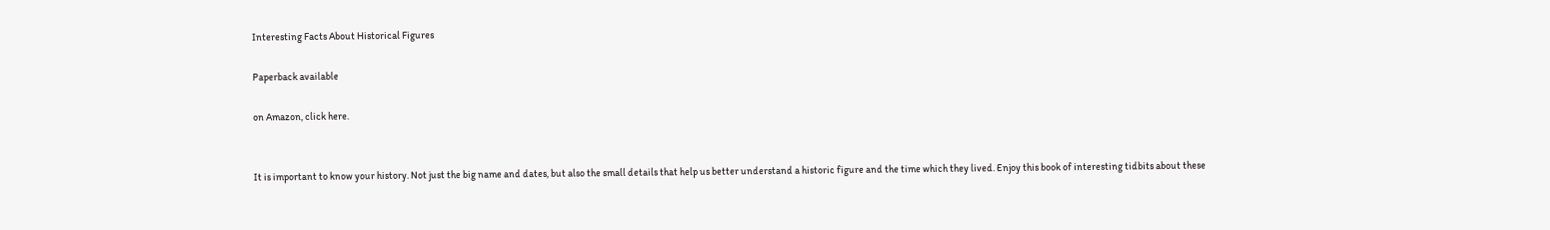Interesting Facts About Historical Figures

Paperback available

on Amazon, click here.


It is important to know your history. Not just the big name and dates, but also the small details that help us better understand a historic figure and the time which they lived. Enjoy this book of interesting tidbits about these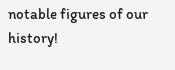notable figures of our history!